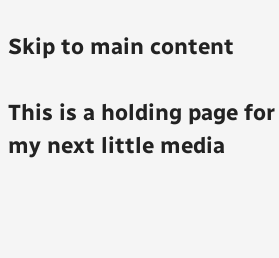Skip to main content

This is a holding page for my next little media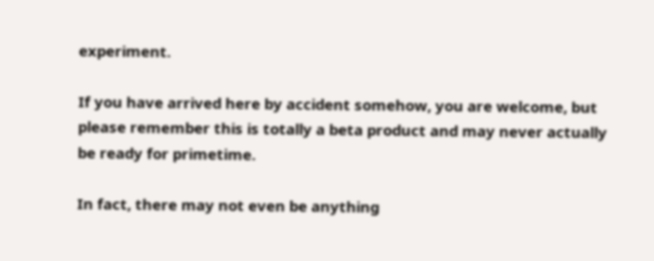experiment.

If you have arrived here by accident somehow, you are welcome, but please remember this is totally a beta product and may never actually be ready for primetime.

In fact, there may not even be anything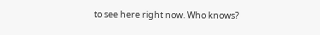to see here right now. Who knows?